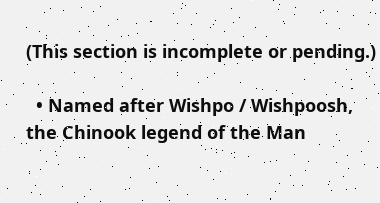(This section is incomplete or pending.)

  • Named after Wishpo / Wishpoosh, the Chinook legend of the Man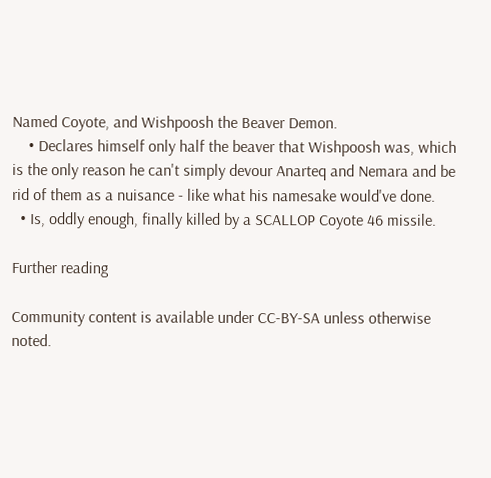Named Coyote, and Wishpoosh the Beaver Demon.
    • Declares himself only half the beaver that Wishpoosh was, which is the only reason he can't simply devour Anarteq and Nemara and be rid of them as a nuisance - like what his namesake would've done.
  • Is, oddly enough, finally killed by a SCALLOP Coyote 46 missile.

Further reading

Community content is available under CC-BY-SA unless otherwise noted.